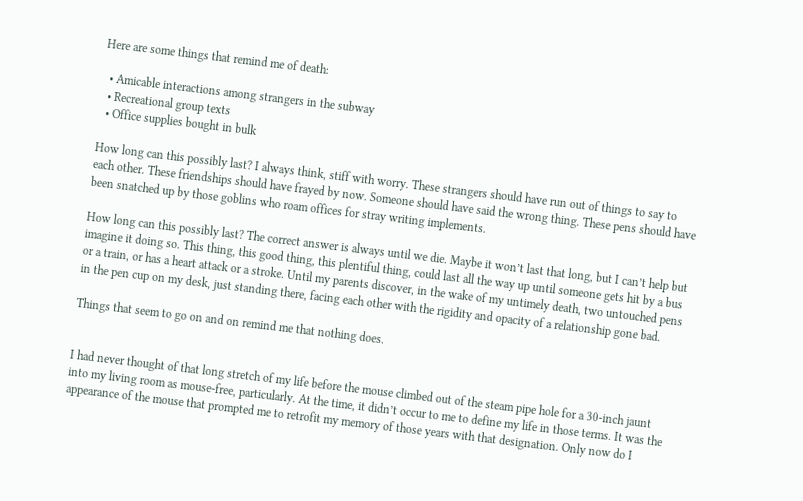Here are some things that remind me of death:

  • Amicable interactions among strangers in the subway
  • Recreational group texts
  • Office supplies bought in bulk

How long can this possibly last? I always think, stiff with worry. These strangers should have run out of things to say to each other. These friendships should have frayed by now. Someone should have said the wrong thing. These pens should have been snatched up by those goblins who roam offices for stray writing implements.

How long can this possibly last? The correct answer is always until we die. Maybe it won’t last that long, but I can’t help but imagine it doing so. This thing, this good thing, this plentiful thing, could last all the way up until someone gets hit by a bus or a train, or has a heart attack or a stroke. Until my parents discover, in the wake of my untimely death, two untouched pens in the pen cup on my desk, just standing there, facing each other with the rigidity and opacity of a relationship gone bad.

Things that seem to go on and on remind me that nothing does.


I had never thought of that long stretch of my life before the mouse climbed out of the steam pipe hole for a 30-inch jaunt into my living room as mouse-free, particularly. At the time, it didn’t occur to me to define my life in those terms. It was the appearance of the mouse that prompted me to retrofit my memory of those years with that designation. Only now do I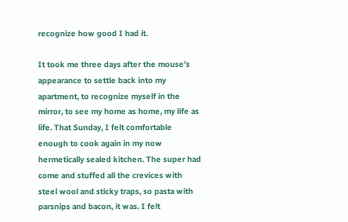recognize how good I had it.

It took me three days after the mouse’s appearance to settle back into my apartment, to recognize myself in the mirror, to see my home as home, my life as life. That Sunday, I felt comfortable enough to cook again in my now hermetically sealed kitchen. The super had come and stuffed all the crevices with steel wool and sticky traps, so pasta with parsnips and bacon, it was. I felt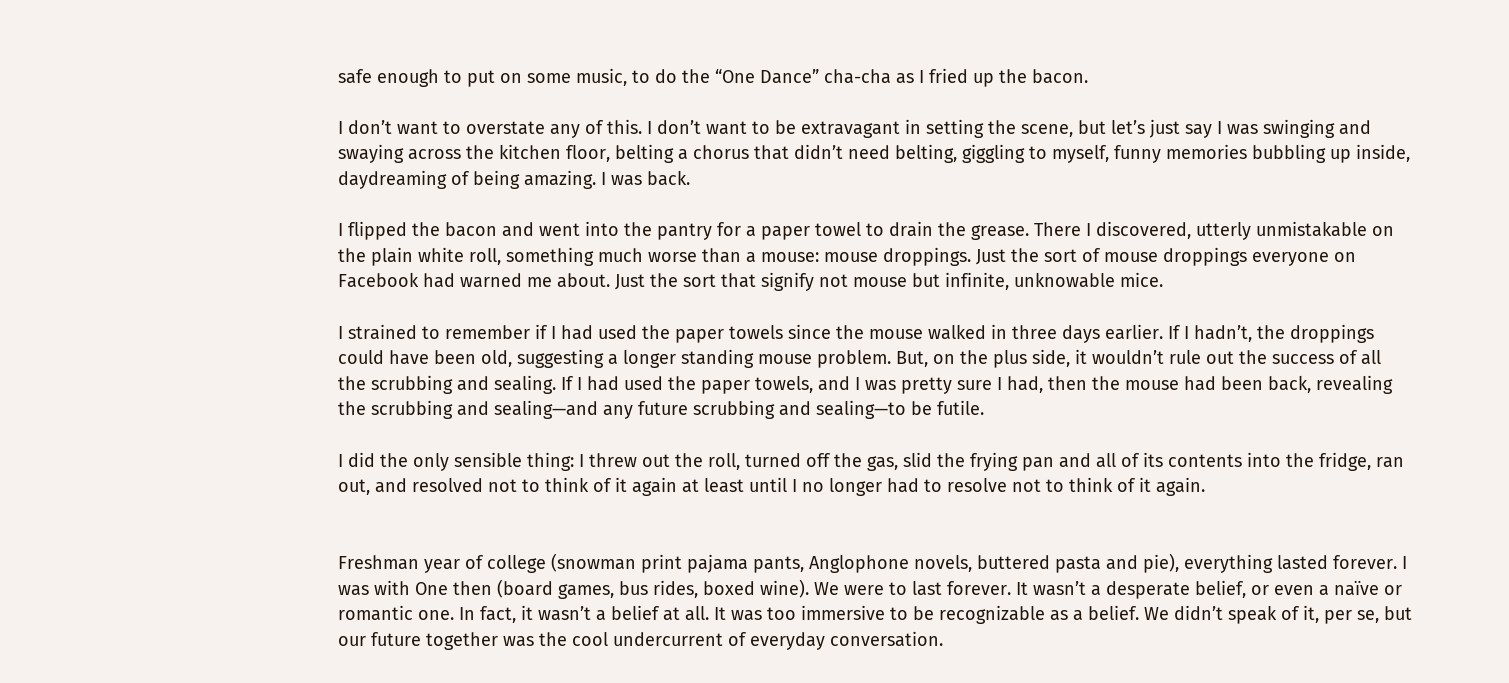safe enough to put on some music, to do the “One Dance” cha-cha as I fried up the bacon.

I don’t want to overstate any of this. I don’t want to be extravagant in setting the scene, but let’s just say I was swinging and swaying across the kitchen floor, belting a chorus that didn’t need belting, giggling to myself, funny memories bubbling up inside, daydreaming of being amazing. I was back.

I flipped the bacon and went into the pantry for a paper towel to drain the grease. There I discovered, utterly unmistakable on the plain white roll, something much worse than a mouse: mouse droppings. Just the sort of mouse droppings everyone on Facebook had warned me about. Just the sort that signify not mouse but infinite, unknowable mice.

I strained to remember if I had used the paper towels since the mouse walked in three days earlier. If I hadn’t, the droppings could have been old, suggesting a longer standing mouse problem. But, on the plus side, it wouldn’t rule out the success of all the scrubbing and sealing. If I had used the paper towels, and I was pretty sure I had, then the mouse had been back, revealing the scrubbing and sealing—and any future scrubbing and sealing—to be futile.

I did the only sensible thing: I threw out the roll, turned off the gas, slid the frying pan and all of its contents into the fridge, ran out, and resolved not to think of it again at least until I no longer had to resolve not to think of it again.


Freshman year of college (snowman print pajama pants, Anglophone novels, buttered pasta and pie), everything lasted forever. I was with One then (board games, bus rides, boxed wine). We were to last forever. It wasn’t a desperate belief, or even a naïve or romantic one. In fact, it wasn’t a belief at all. It was too immersive to be recognizable as a belief. We didn’t speak of it, per se, but our future together was the cool undercurrent of everyday conversation.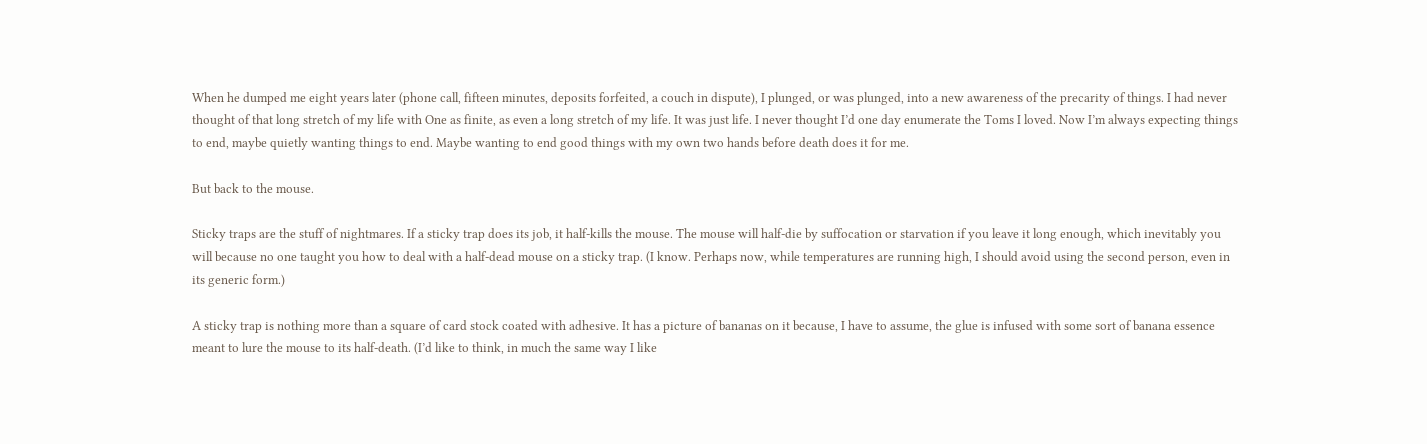When he dumped me eight years later (phone call, fifteen minutes, deposits forfeited, a couch in dispute), I plunged, or was plunged, into a new awareness of the precarity of things. I had never thought of that long stretch of my life with One as finite, as even a long stretch of my life. It was just life. I never thought I’d one day enumerate the Toms I loved. Now I’m always expecting things to end, maybe quietly wanting things to end. Maybe wanting to end good things with my own two hands before death does it for me.

But back to the mouse.

Sticky traps are the stuff of nightmares. If a sticky trap does its job, it half-kills the mouse. The mouse will half-die by suffocation or starvation if you leave it long enough, which inevitably you will because no one taught you how to deal with a half-dead mouse on a sticky trap. (I know. Perhaps now, while temperatures are running high, I should avoid using the second person, even in its generic form.)

A sticky trap is nothing more than a square of card stock coated with adhesive. It has a picture of bananas on it because, I have to assume, the glue is infused with some sort of banana essence meant to lure the mouse to its half-death. (I’d like to think, in much the same way I like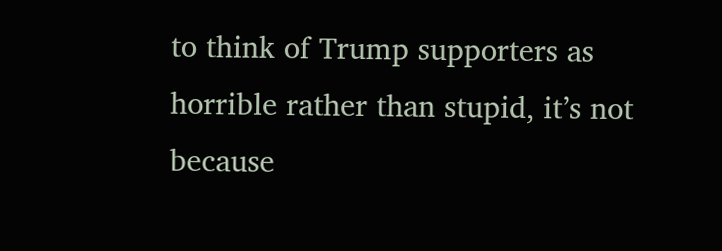to think of Trump supporters as horrible rather than stupid, it’s not because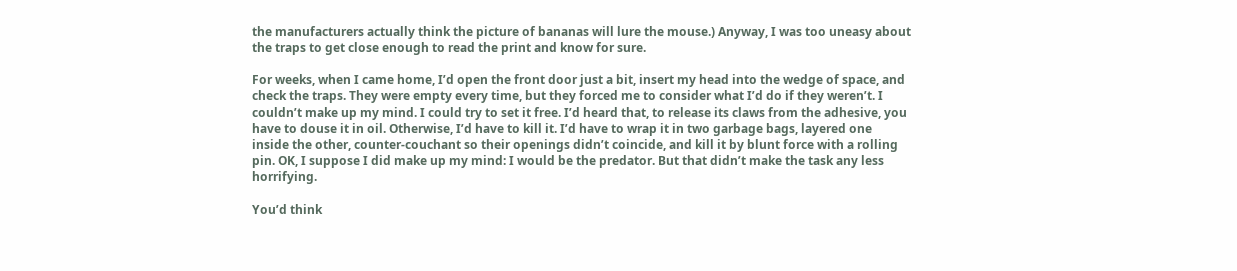the manufacturers actually think the picture of bananas will lure the mouse.) Anyway, I was too uneasy about the traps to get close enough to read the print and know for sure.

For weeks, when I came home, I’d open the front door just a bit, insert my head into the wedge of space, and check the traps. They were empty every time, but they forced me to consider what I’d do if they weren’t. I couldn’t make up my mind. I could try to set it free. I’d heard that, to release its claws from the adhesive, you have to douse it in oil. Otherwise, I’d have to kill it. I’d have to wrap it in two garbage bags, layered one inside the other, counter-couchant so their openings didn’t coincide, and kill it by blunt force with a rolling pin. OK, I suppose I did make up my mind: I would be the predator. But that didn’t make the task any less horrifying.

You’d think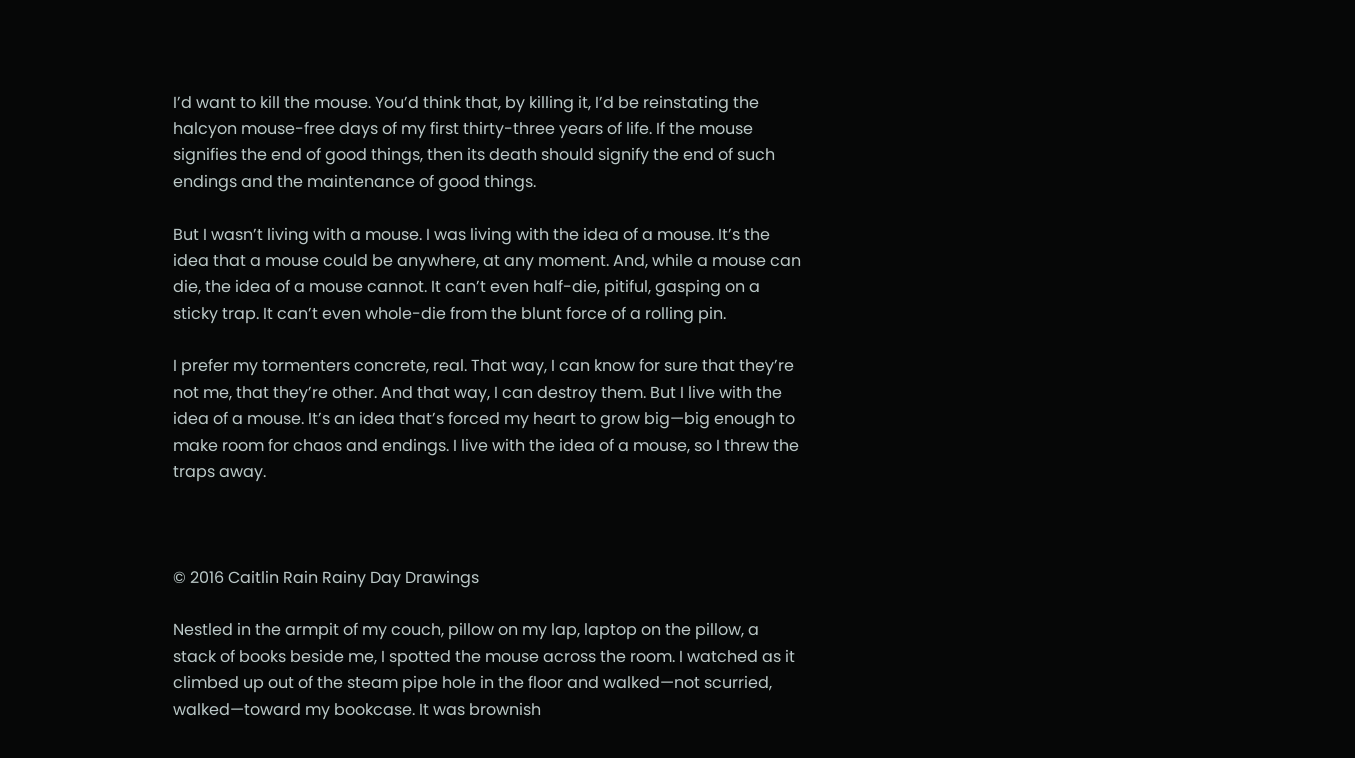I’d want to kill the mouse. You’d think that, by killing it, I’d be reinstating the halcyon mouse-free days of my first thirty-three years of life. If the mouse signifies the end of good things, then its death should signify the end of such endings and the maintenance of good things.

But I wasn’t living with a mouse. I was living with the idea of a mouse. It’s the idea that a mouse could be anywhere, at any moment. And, while a mouse can die, the idea of a mouse cannot. It can’t even half-die, pitiful, gasping on a sticky trap. It can’t even whole-die from the blunt force of a rolling pin.

I prefer my tormenters concrete, real. That way, I can know for sure that they’re not me, that they’re other. And that way, I can destroy them. But I live with the idea of a mouse. It’s an idea that’s forced my heart to grow big—big enough to make room for chaos and endings. I live with the idea of a mouse, so I threw the traps away.



© 2016 Caitlin Rain Rainy Day Drawings

Nestled in the armpit of my couch, pillow on my lap, laptop on the pillow, a stack of books beside me, I spotted the mouse across the room. I watched as it climbed up out of the steam pipe hole in the floor and walked—not scurried, walked—toward my bookcase. It was brownish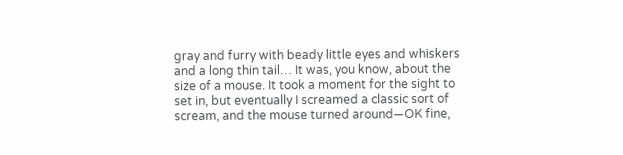gray and furry with beady little eyes and whiskers and a long thin tail… It was, you know, about the size of a mouse. It took a moment for the sight to set in, but eventually I screamed a classic sort of scream, and the mouse turned around—OK fine,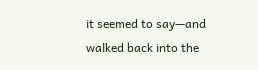it seemed to say—and walked back into the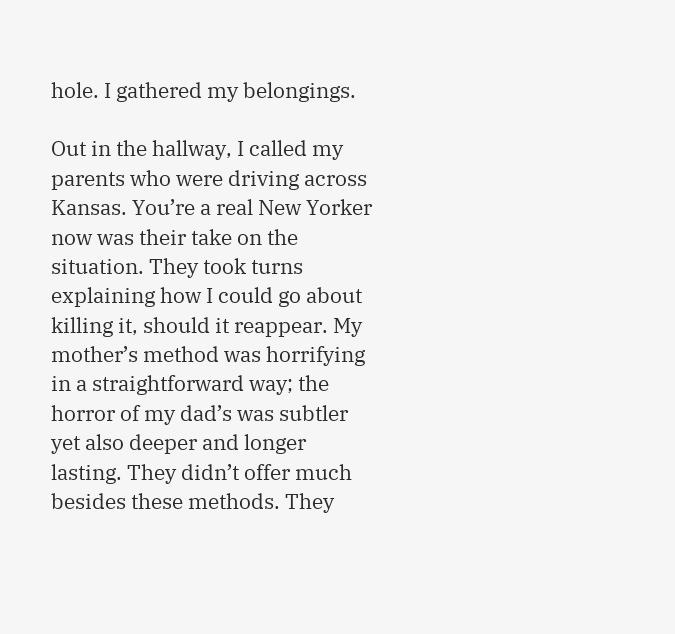hole. I gathered my belongings.

Out in the hallway, I called my parents who were driving across Kansas. You’re a real New Yorker now was their take on the situation. They took turns explaining how I could go about killing it, should it reappear. My mother’s method was horrifying in a straightforward way; the horror of my dad’s was subtler yet also deeper and longer lasting. They didn’t offer much besides these methods. They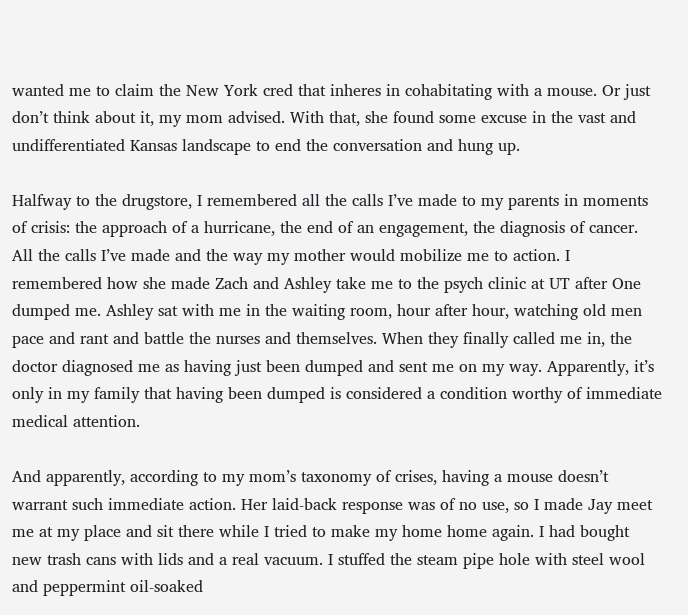wanted me to claim the New York cred that inheres in cohabitating with a mouse. Or just don’t think about it, my mom advised. With that, she found some excuse in the vast and undifferentiated Kansas landscape to end the conversation and hung up.

Halfway to the drugstore, I remembered all the calls I’ve made to my parents in moments of crisis: the approach of a hurricane, the end of an engagement, the diagnosis of cancer. All the calls I’ve made and the way my mother would mobilize me to action. I remembered how she made Zach and Ashley take me to the psych clinic at UT after One dumped me. Ashley sat with me in the waiting room, hour after hour, watching old men pace and rant and battle the nurses and themselves. When they finally called me in, the doctor diagnosed me as having just been dumped and sent me on my way. Apparently, it’s only in my family that having been dumped is considered a condition worthy of immediate medical attention.

And apparently, according to my mom’s taxonomy of crises, having a mouse doesn’t warrant such immediate action. Her laid-back response was of no use, so I made Jay meet me at my place and sit there while I tried to make my home home again. I had bought new trash cans with lids and a real vacuum. I stuffed the steam pipe hole with steel wool and peppermint oil-soaked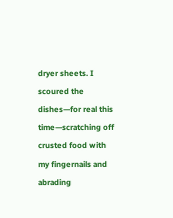dryer sheets. I scoured the dishes—for real this time—scratching off crusted food with my fingernails and abrading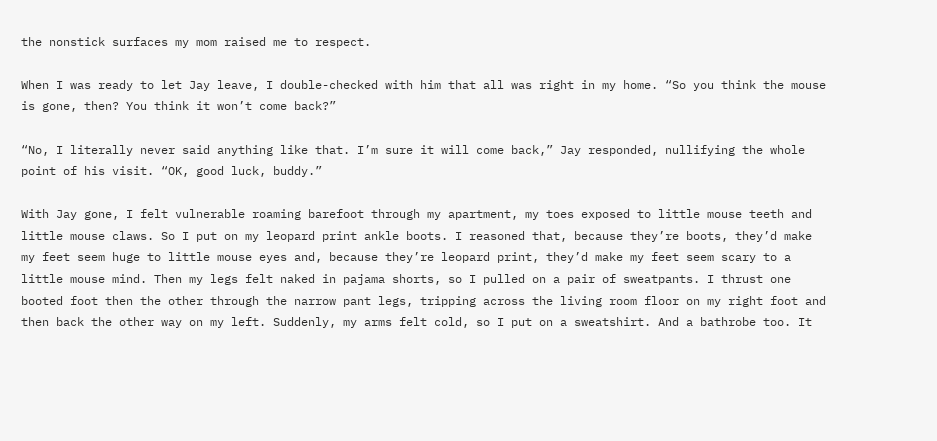the nonstick surfaces my mom raised me to respect.

When I was ready to let Jay leave, I double-checked with him that all was right in my home. “So you think the mouse is gone, then? You think it won’t come back?”

“No, I literally never said anything like that. I’m sure it will come back,” Jay responded, nullifying the whole point of his visit. “OK, good luck, buddy.”

With Jay gone, I felt vulnerable roaming barefoot through my apartment, my toes exposed to little mouse teeth and little mouse claws. So I put on my leopard print ankle boots. I reasoned that, because they’re boots, they’d make my feet seem huge to little mouse eyes and, because they’re leopard print, they’d make my feet seem scary to a little mouse mind. Then my legs felt naked in pajama shorts, so I pulled on a pair of sweatpants. I thrust one booted foot then the other through the narrow pant legs, tripping across the living room floor on my right foot and then back the other way on my left. Suddenly, my arms felt cold, so I put on a sweatshirt. And a bathrobe too. It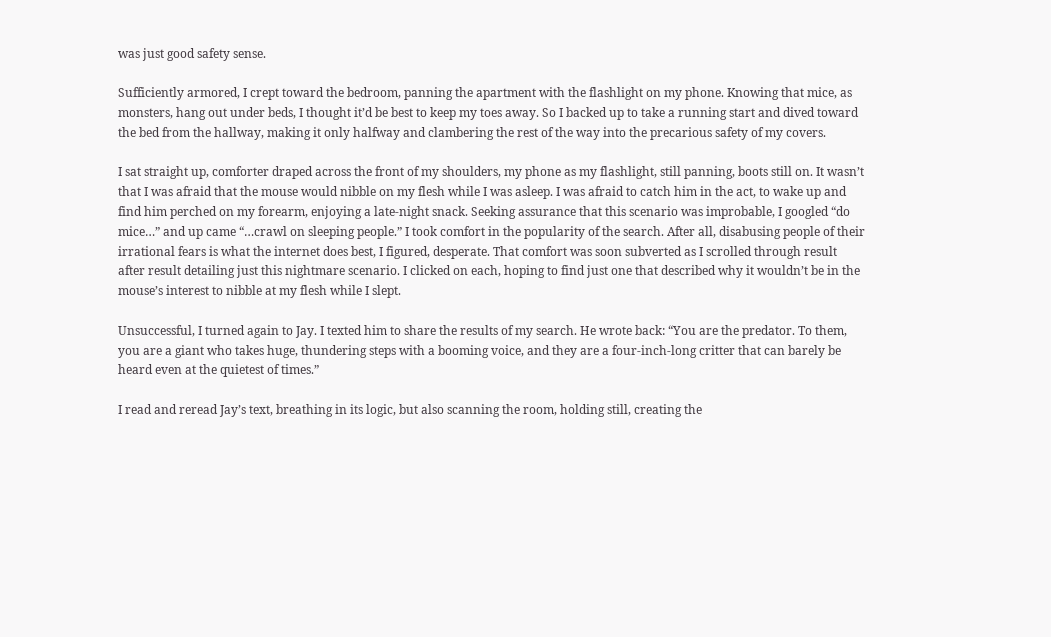was just good safety sense.

Sufficiently armored, I crept toward the bedroom, panning the apartment with the flashlight on my phone. Knowing that mice, as monsters, hang out under beds, I thought it’d be best to keep my toes away. So I backed up to take a running start and dived toward the bed from the hallway, making it only halfway and clambering the rest of the way into the precarious safety of my covers.

I sat straight up, comforter draped across the front of my shoulders, my phone as my flashlight, still panning, boots still on. It wasn’t that I was afraid that the mouse would nibble on my flesh while I was asleep. I was afraid to catch him in the act, to wake up and find him perched on my forearm, enjoying a late-night snack. Seeking assurance that this scenario was improbable, I googled “do mice…” and up came “…crawl on sleeping people.” I took comfort in the popularity of the search. After all, disabusing people of their irrational fears is what the internet does best, I figured, desperate. That comfort was soon subverted as I scrolled through result after result detailing just this nightmare scenario. I clicked on each, hoping to find just one that described why it wouldn’t be in the mouse’s interest to nibble at my flesh while I slept.

Unsuccessful, I turned again to Jay. I texted him to share the results of my search. He wrote back: “You are the predator. To them, you are a giant who takes huge, thundering steps with a booming voice, and they are a four-inch-long critter that can barely be heard even at the quietest of times.”

I read and reread Jay’s text, breathing in its logic, but also scanning the room, holding still, creating the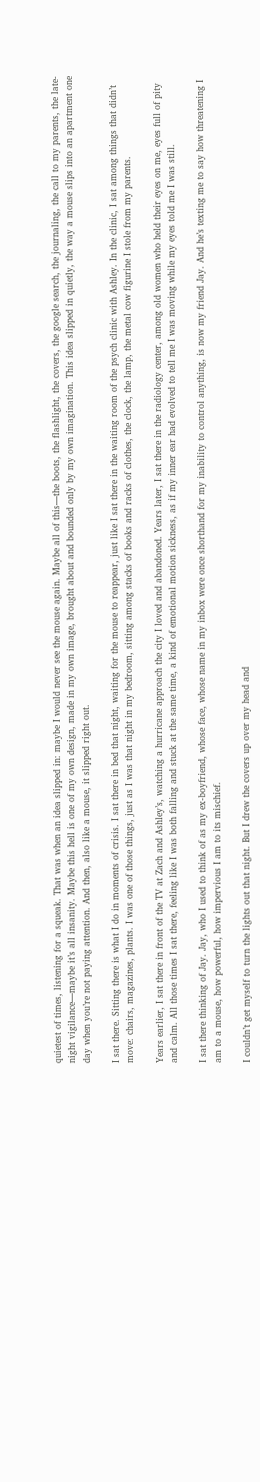quietest of times, listening for a squeak. That was when an idea slipped in: maybe I would never see the mouse again. Maybe all of this—the boots, the flashlight, the covers, the google search, the journaling, the call to my parents, the late-night vigilance—maybe it’s all insanity. Maybe this hell is one of my own design, made in my own image, brought about and bounded only by my own imagination. This idea slipped in quietly, the way a mouse slips into an apartment one day when you’re not paying attention. And then, also like a mouse, it slipped right out.

I sat there. Sitting there is what I do in moments of crisis. I sat there in bed that night, waiting for the mouse to reappear, just like I sat there in the waiting room of the psych clinic with Ashley. In the clinic, I sat among things that didn’t move: chairs, magazines, plants. I was one of those things, just as I was that night in my bedroom, sitting among stacks of books and racks of clothes, the clock, the lamp, the metal cow figurine I stole from my parents.

Years earlier, I sat there in front of the TV at Zach and Ashley’s, watching a hurricane approach the city I loved and abandoned. Years later, I sat there in the radiology center, among old women who held their eyes on me, eyes full of pity and calm. All those times I sat there, feeling like I was both falling and stuck at the same time, a kind of emotional motion sickness, as if my inner ear had evolved to tell me I was moving while my eyes told me I was still.

I sat there thinking of Jay. Jay, who I used to think of as my ex-boyfriend, whose face, whose name in my inbox were once shorthand for my inability to control anything, is now my friend Jay. And he’s texting me to say how threatening I am to a mouse, how powerful, how impervious I am to its mischief.

I couldn’t get myself to turn the lights out that night. But I drew the covers up over my head and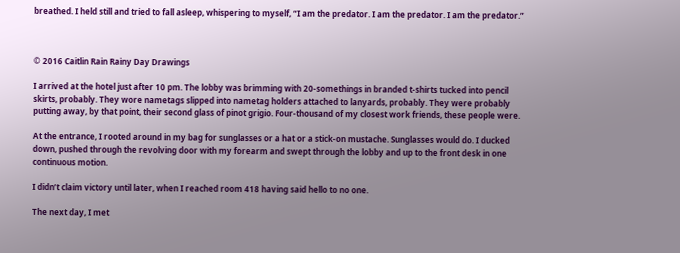breathed. I held still and tried to fall asleep, whispering to myself, “I am the predator. I am the predator. I am the predator.”



© 2016 Caitlin Rain Rainy Day Drawings

I arrived at the hotel just after 10 pm. The lobby was brimming with 20-somethings in branded t-shirts tucked into pencil skirts, probably. They wore nametags slipped into nametag holders attached to lanyards, probably. They were probably putting away, by that point, their second glass of pinot grigio. Four-thousand of my closest work friends, these people were.

At the entrance, I rooted around in my bag for sunglasses or a hat or a stick-on mustache. Sunglasses would do. I ducked down, pushed through the revolving door with my forearm and swept through the lobby and up to the front desk in one continuous motion.

I didn’t claim victory until later, when I reached room 418 having said hello to no one.

The next day, I met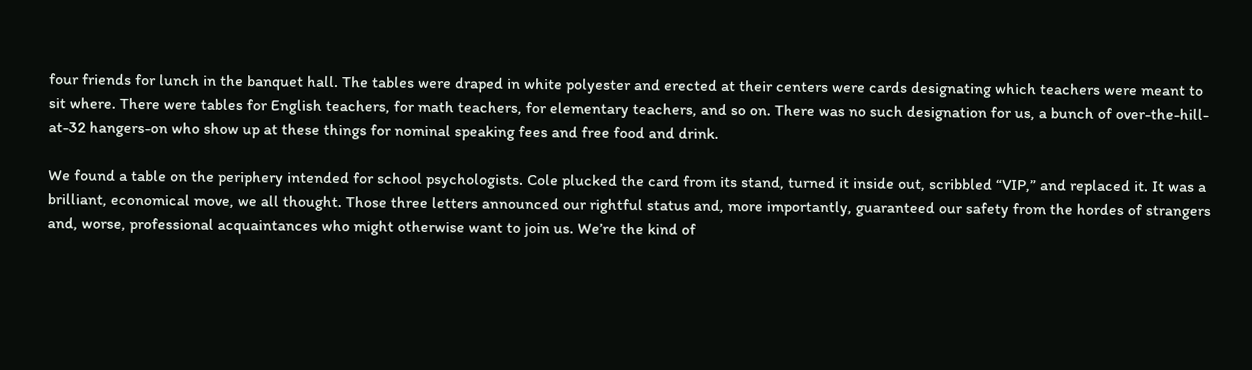four friends for lunch in the banquet hall. The tables were draped in white polyester and erected at their centers were cards designating which teachers were meant to sit where. There were tables for English teachers, for math teachers, for elementary teachers, and so on. There was no such designation for us, a bunch of over-the-hill-at-32 hangers-on who show up at these things for nominal speaking fees and free food and drink.

We found a table on the periphery intended for school psychologists. Cole plucked the card from its stand, turned it inside out, scribbled “VIP,” and replaced it. It was a brilliant, economical move, we all thought. Those three letters announced our rightful status and, more importantly, guaranteed our safety from the hordes of strangers and, worse, professional acquaintances who might otherwise want to join us. We’re the kind of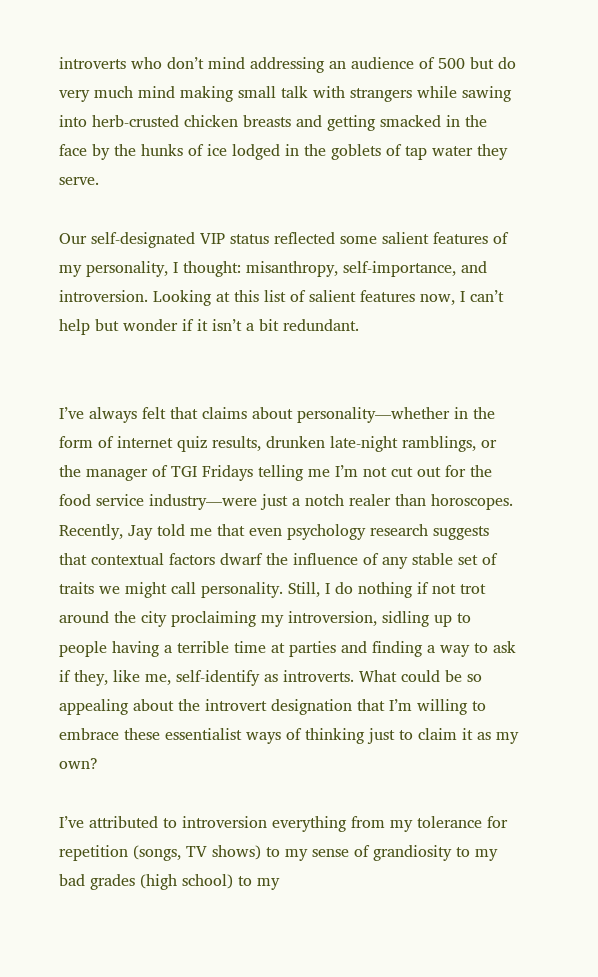introverts who don’t mind addressing an audience of 500 but do very much mind making small talk with strangers while sawing into herb-crusted chicken breasts and getting smacked in the face by the hunks of ice lodged in the goblets of tap water they serve.

Our self-designated VIP status reflected some salient features of my personality, I thought: misanthropy, self-importance, and introversion. Looking at this list of salient features now, I can’t help but wonder if it isn’t a bit redundant.


I’ve always felt that claims about personality—whether in the form of internet quiz results, drunken late-night ramblings, or the manager of TGI Fridays telling me I’m not cut out for the food service industry—were just a notch realer than horoscopes. Recently, Jay told me that even psychology research suggests that contextual factors dwarf the influence of any stable set of traits we might call personality. Still, I do nothing if not trot around the city proclaiming my introversion, sidling up to people having a terrible time at parties and finding a way to ask if they, like me, self-identify as introverts. What could be so appealing about the introvert designation that I’m willing to embrace these essentialist ways of thinking just to claim it as my own?

I’ve attributed to introversion everything from my tolerance for repetition (songs, TV shows) to my sense of grandiosity to my bad grades (high school) to my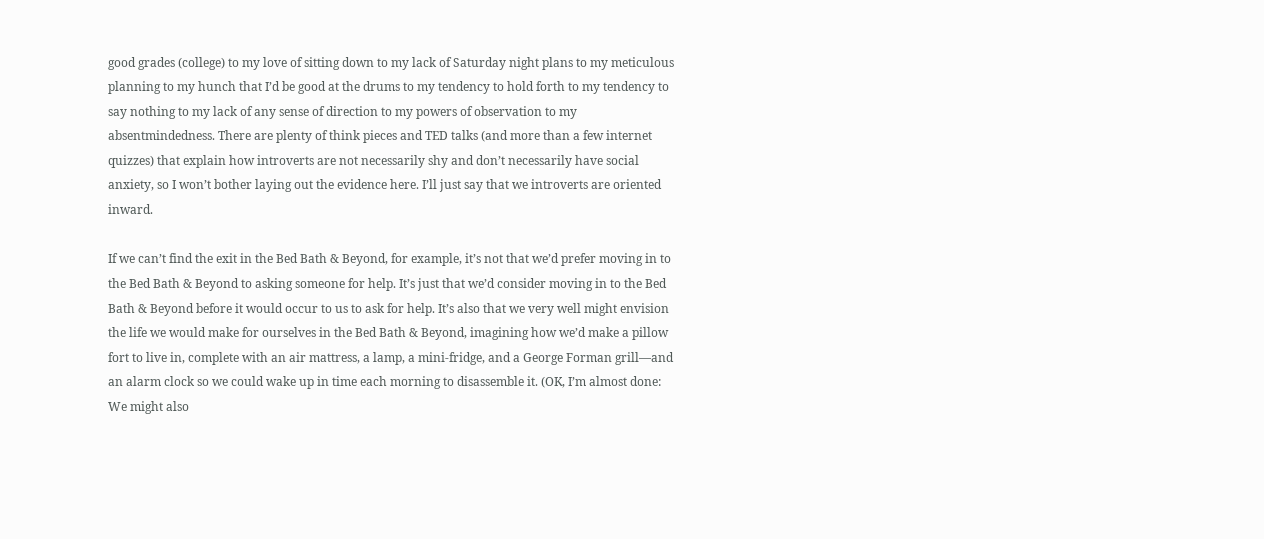good grades (college) to my love of sitting down to my lack of Saturday night plans to my meticulous planning to my hunch that I’d be good at the drums to my tendency to hold forth to my tendency to say nothing to my lack of any sense of direction to my powers of observation to my absentmindedness. There are plenty of think pieces and TED talks (and more than a few internet quizzes) that explain how introverts are not necessarily shy and don’t necessarily have social anxiety, so I won’t bother laying out the evidence here. I’ll just say that we introverts are oriented inward.

If we can’t find the exit in the Bed Bath & Beyond, for example, it’s not that we’d prefer moving in to the Bed Bath & Beyond to asking someone for help. It’s just that we’d consider moving in to the Bed Bath & Beyond before it would occur to us to ask for help. It’s also that we very well might envision the life we would make for ourselves in the Bed Bath & Beyond, imagining how we’d make a pillow fort to live in, complete with an air mattress, a lamp, a mini-fridge, and a George Forman grill—and an alarm clock so we could wake up in time each morning to disassemble it. (OK, I’m almost done: We might also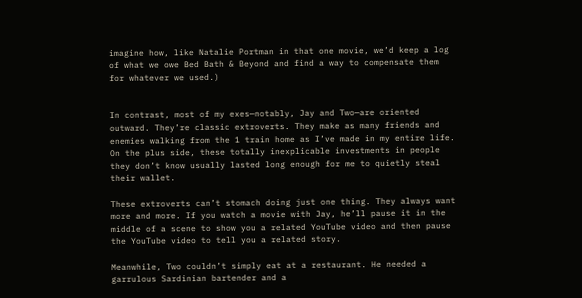imagine how, like Natalie Portman in that one movie, we’d keep a log of what we owe Bed Bath & Beyond and find a way to compensate them for whatever we used.)


In contrast, most of my exes—notably, Jay and Two—are oriented outward. They’re classic extroverts. They make as many friends and enemies walking from the 1 train home as I’ve made in my entire life. On the plus side, these totally inexplicable investments in people they don’t know usually lasted long enough for me to quietly steal their wallet.

These extroverts can’t stomach doing just one thing. They always want more and more. If you watch a movie with Jay, he’ll pause it in the middle of a scene to show you a related YouTube video and then pause the YouTube video to tell you a related story.

Meanwhile, Two couldn’t simply eat at a restaurant. He needed a garrulous Sardinian bartender and a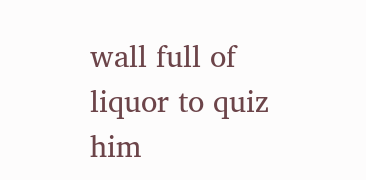wall full of liquor to quiz him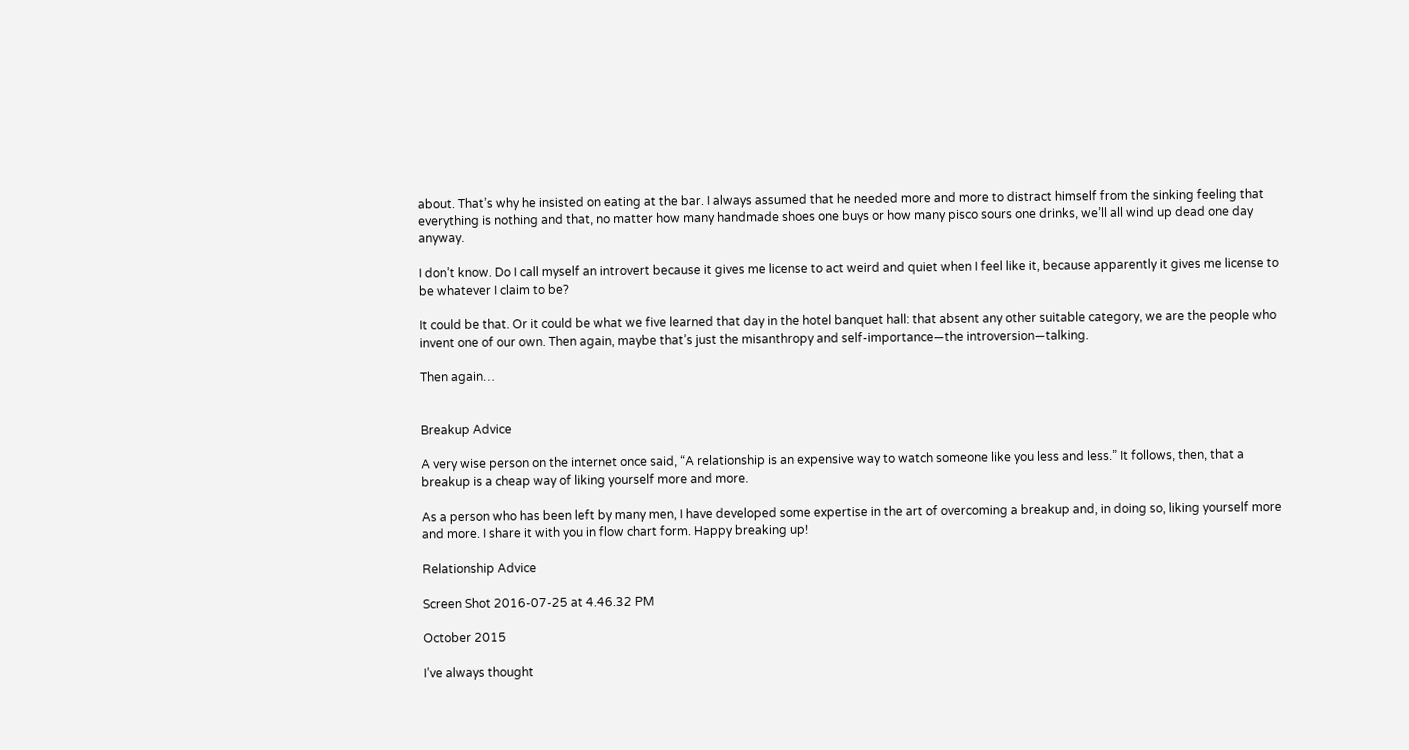about. That’s why he insisted on eating at the bar. I always assumed that he needed more and more to distract himself from the sinking feeling that everything is nothing and that, no matter how many handmade shoes one buys or how many pisco sours one drinks, we’ll all wind up dead one day anyway.

I don’t know. Do I call myself an introvert because it gives me license to act weird and quiet when I feel like it, because apparently it gives me license to be whatever I claim to be?

It could be that. Or it could be what we five learned that day in the hotel banquet hall: that absent any other suitable category, we are the people who invent one of our own. Then again, maybe that’s just the misanthropy and self-importance—the introversion—talking.

Then again…


Breakup Advice

A very wise person on the internet once said, “A relationship is an expensive way to watch someone like you less and less.” It follows, then, that a breakup is a cheap way of liking yourself more and more.

As a person who has been left by many men, I have developed some expertise in the art of overcoming a breakup and, in doing so, liking yourself more and more. I share it with you in flow chart form. Happy breaking up!

Relationship Advice

Screen Shot 2016-07-25 at 4.46.32 PM

October 2015

I’ve always thought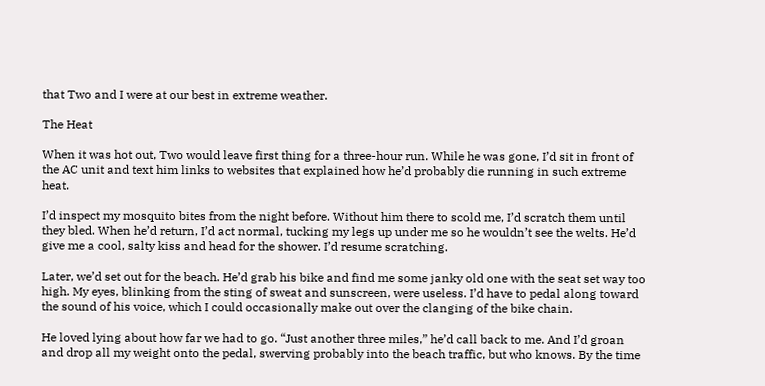that Two and I were at our best in extreme weather.

The Heat

When it was hot out, Two would leave first thing for a three-hour run. While he was gone, I’d sit in front of the AC unit and text him links to websites that explained how he’d probably die running in such extreme heat.

I’d inspect my mosquito bites from the night before. Without him there to scold me, I’d scratch them until they bled. When he’d return, I’d act normal, tucking my legs up under me so he wouldn’t see the welts. He’d give me a cool, salty kiss and head for the shower. I’d resume scratching.

Later, we’d set out for the beach. He’d grab his bike and find me some janky old one with the seat set way too high. My eyes, blinking from the sting of sweat and sunscreen, were useless. I’d have to pedal along toward the sound of his voice, which I could occasionally make out over the clanging of the bike chain.

He loved lying about how far we had to go. “Just another three miles,” he’d call back to me. And I’d groan and drop all my weight onto the pedal, swerving probably into the beach traffic, but who knows. By the time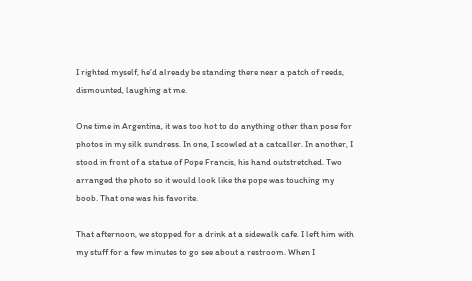I righted myself, he’d already be standing there near a patch of reeds, dismounted, laughing at me.

One time in Argentina, it was too hot to do anything other than pose for photos in my silk sundress. In one, I scowled at a catcaller. In another, I stood in front of a statue of Pope Francis, his hand outstretched. Two arranged the photo so it would look like the pope was touching my boob. That one was his favorite.

That afternoon, we stopped for a drink at a sidewalk cafe. I left him with my stuff for a few minutes to go see about a restroom. When I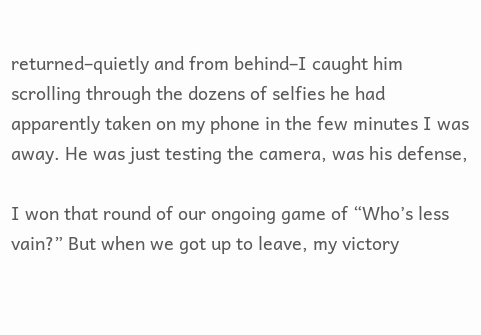returned–quietly and from behind–I caught him scrolling through the dozens of selfies he had apparently taken on my phone in the few minutes I was away. He was just testing the camera, was his defense,

I won that round of our ongoing game of “Who’s less vain?” But when we got up to leave, my victory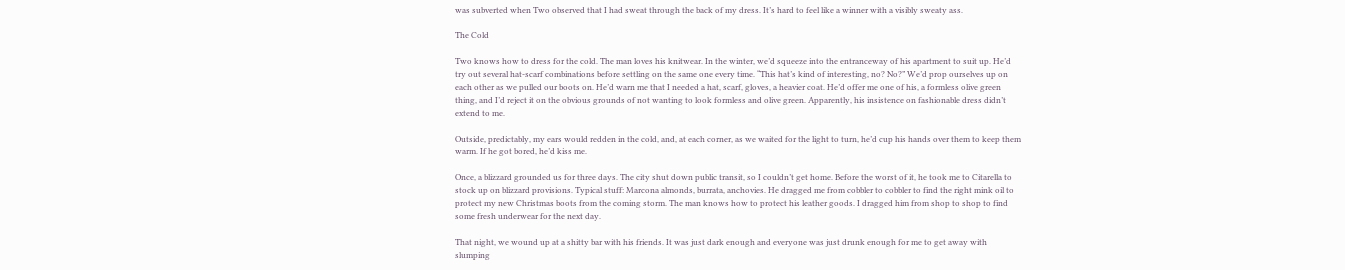was subverted when Two observed that I had sweat through the back of my dress. It’s hard to feel like a winner with a visibly sweaty ass.

The Cold

Two knows how to dress for the cold. The man loves his knitwear. In the winter, we’d squeeze into the entranceway of his apartment to suit up. He’d try out several hat-scarf combinations before settling on the same one every time. “This hat’s kind of interesting, no? No?” We’d prop ourselves up on each other as we pulled our boots on. He’d warn me that I needed a hat, scarf, gloves, a heavier coat. He’d offer me one of his, a formless olive green thing, and I’d reject it on the obvious grounds of not wanting to look formless and olive green. Apparently, his insistence on fashionable dress didn’t extend to me.

Outside, predictably, my ears would redden in the cold, and, at each corner, as we waited for the light to turn, he’d cup his hands over them to keep them warm. If he got bored, he’d kiss me.

Once, a blizzard grounded us for three days. The city shut down public transit, so I couldn’t get home. Before the worst of it, he took me to Citarella to stock up on blizzard provisions. Typical stuff: Marcona almonds, burrata, anchovies. He dragged me from cobbler to cobbler to find the right mink oil to protect my new Christmas boots from the coming storm. The man knows how to protect his leather goods. I dragged him from shop to shop to find some fresh underwear for the next day.

That night, we wound up at a shitty bar with his friends. It was just dark enough and everyone was just drunk enough for me to get away with slumping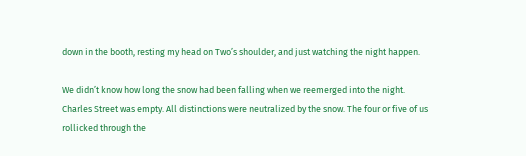down in the booth, resting my head on Two’s shoulder, and just watching the night happen.

We didn’t know how long the snow had been falling when we reemerged into the night. Charles Street was empty. All distinctions were neutralized by the snow. The four or five of us rollicked through the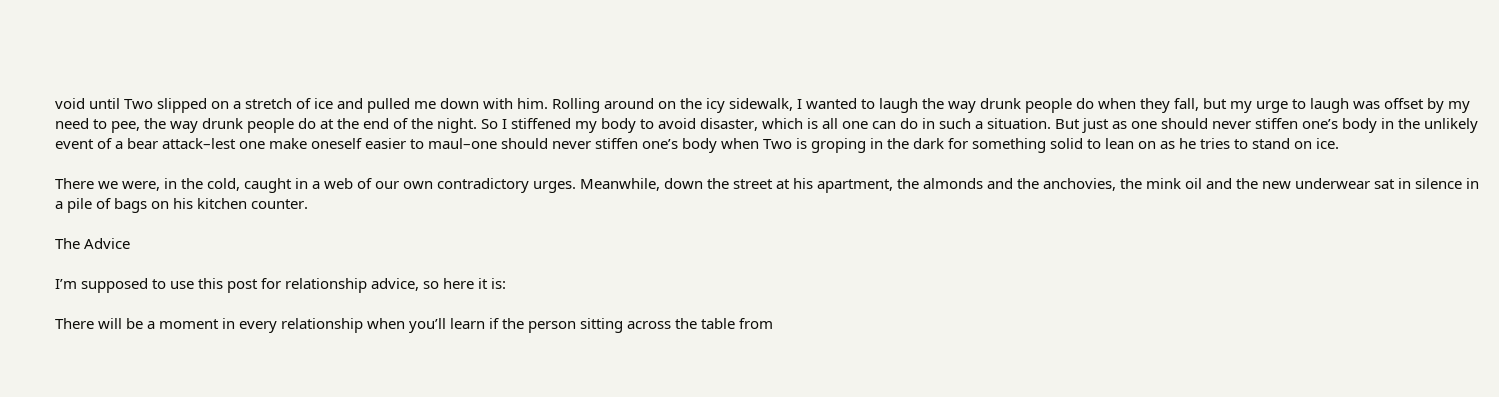void until Two slipped on a stretch of ice and pulled me down with him. Rolling around on the icy sidewalk, I wanted to laugh the way drunk people do when they fall, but my urge to laugh was offset by my need to pee, the way drunk people do at the end of the night. So I stiffened my body to avoid disaster, which is all one can do in such a situation. But just as one should never stiffen one’s body in the unlikely event of a bear attack–lest one make oneself easier to maul–one should never stiffen one’s body when Two is groping in the dark for something solid to lean on as he tries to stand on ice.

There we were, in the cold, caught in a web of our own contradictory urges. Meanwhile, down the street at his apartment, the almonds and the anchovies, the mink oil and the new underwear sat in silence in a pile of bags on his kitchen counter.

The Advice

I’m supposed to use this post for relationship advice, so here it is:

There will be a moment in every relationship when you’ll learn if the person sitting across the table from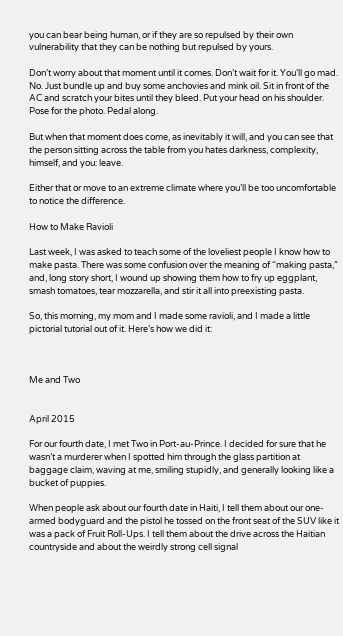you can bear being human, or if they are so repulsed by their own vulnerability that they can be nothing but repulsed by yours.

Don’t worry about that moment until it comes. Don’t wait for it. You’ll go mad. No. Just bundle up and buy some anchovies and mink oil. Sit in front of the AC and scratch your bites until they bleed. Put your head on his shoulder. Pose for the photo. Pedal along.

But when that moment does come, as inevitably it will, and you can see that the person sitting across the table from you hates darkness, complexity, himself, and you: leave.

Either that or move to an extreme climate where you’ll be too uncomfortable to notice the difference.

How to Make Ravioli

Last week, I was asked to teach some of the loveliest people I know how to make pasta. There was some confusion over the meaning of “making pasta,” and, long story short, I wound up showing them how to fry up eggplant, smash tomatoes, tear mozzarella, and stir it all into preexisting pasta.

So, this morning, my mom and I made some ravioli, and I made a little pictorial tutorial out of it. Here’s how we did it:



Me and Two


April 2015

For our fourth date, I met Two in Port-au-Prince. I decided for sure that he wasn’t a murderer when I spotted him through the glass partition at baggage claim, waving at me, smiling stupidly, and generally looking like a bucket of puppies.

When people ask about our fourth date in Haiti, I tell them about our one-armed bodyguard and the pistol he tossed on the front seat of the SUV like it was a pack of Fruit Roll-Ups. I tell them about the drive across the Haitian countryside and about the weirdly strong cell signal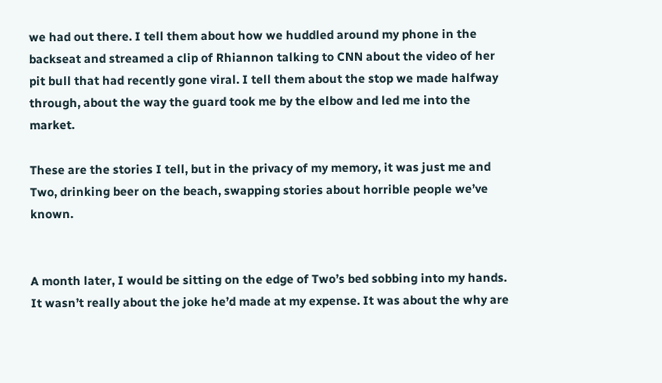we had out there. I tell them about how we huddled around my phone in the backseat and streamed a clip of Rhiannon talking to CNN about the video of her pit bull that had recently gone viral. I tell them about the stop we made halfway through, about the way the guard took me by the elbow and led me into the market.

These are the stories I tell, but in the privacy of my memory, it was just me and Two, drinking beer on the beach, swapping stories about horrible people we’ve known.


A month later, I would be sitting on the edge of Two’s bed sobbing into my hands. It wasn’t really about the joke he’d made at my expense. It was about the why are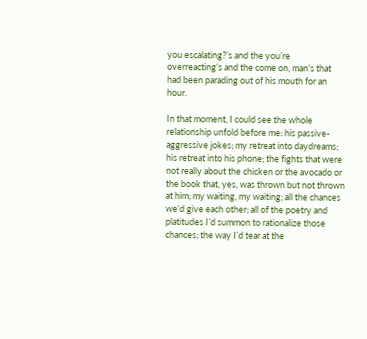you escalating?’s and the you’re overreacting’s and the come on, man’s that had been parading out of his mouth for an hour.

In that moment, I could see the whole relationship unfold before me: his passive-aggressive jokes; my retreat into daydreams; his retreat into his phone; the fights that were not really about the chicken or the avocado or the book that, yes, was thrown but not thrown at him; my waiting, my waiting; all the chances we’d give each other; all of the poetry and platitudes I’d summon to rationalize those chances; the way I’d tear at the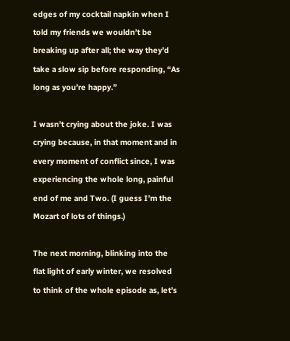edges of my cocktail napkin when I told my friends we wouldn’t be breaking up after all; the way they’d take a slow sip before responding, “As long as you’re happy.”

I wasn’t crying about the joke. I was crying because, in that moment and in every moment of conflict since, I was experiencing the whole long, painful end of me and Two. (I guess I’m the Mozart of lots of things.)

The next morning, blinking into the flat light of early winter, we resolved to think of the whole episode as, let’s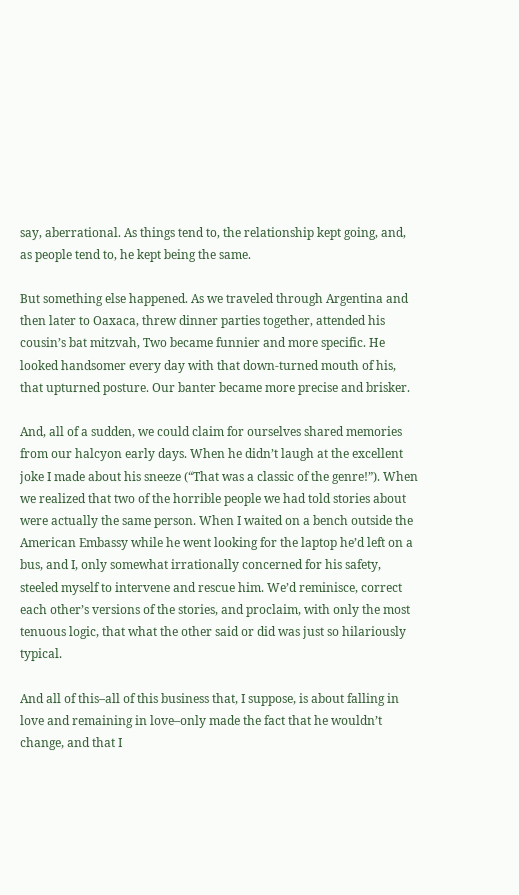say, aberrational. As things tend to, the relationship kept going, and, as people tend to, he kept being the same.

But something else happened. As we traveled through Argentina and then later to Oaxaca, threw dinner parties together, attended his cousin’s bat mitzvah, Two became funnier and more specific. He looked handsomer every day with that down-turned mouth of his, that upturned posture. Our banter became more precise and brisker.

And, all of a sudden, we could claim for ourselves shared memories from our halcyon early days. When he didn’t laugh at the excellent joke I made about his sneeze (“That was a classic of the genre!”). When we realized that two of the horrible people we had told stories about were actually the same person. When I waited on a bench outside the American Embassy while he went looking for the laptop he’d left on a bus, and I, only somewhat irrationally concerned for his safety, steeled myself to intervene and rescue him. We’d reminisce, correct each other’s versions of the stories, and proclaim, with only the most tenuous logic, that what the other said or did was just so hilariously typical.

And all of this–all of this business that, I suppose, is about falling in love and remaining in love–only made the fact that he wouldn’t change, and that I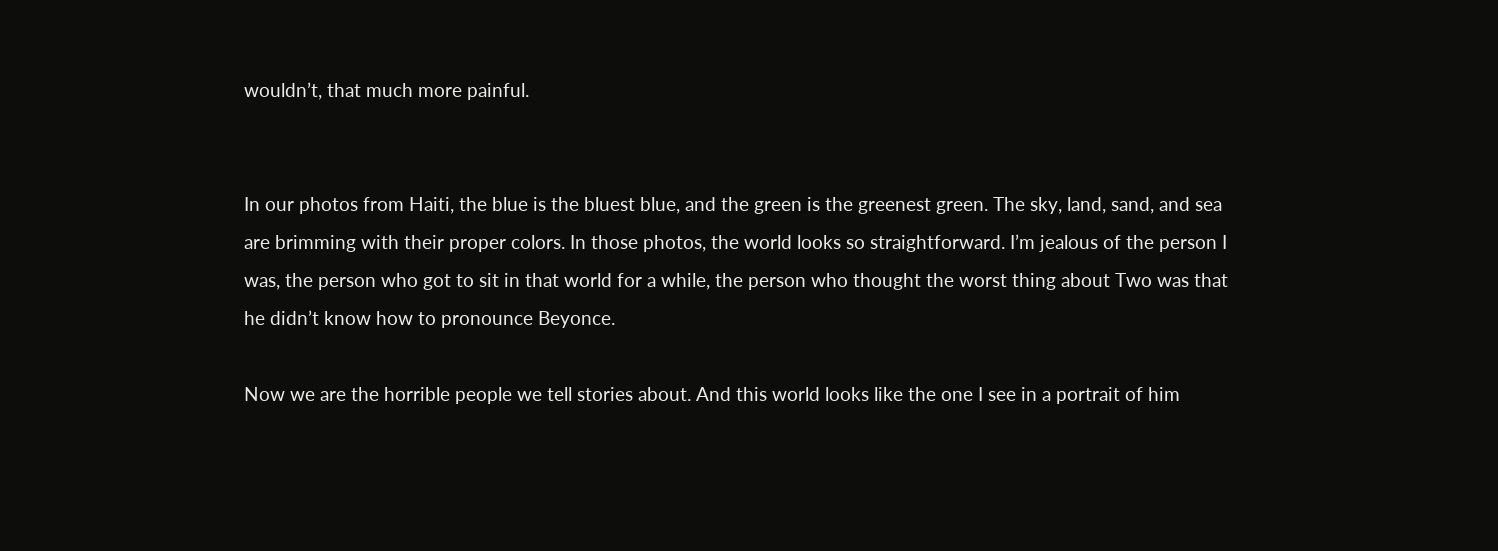wouldn’t, that much more painful.


In our photos from Haiti, the blue is the bluest blue, and the green is the greenest green. The sky, land, sand, and sea are brimming with their proper colors. In those photos, the world looks so straightforward. I’m jealous of the person I was, the person who got to sit in that world for a while, the person who thought the worst thing about Two was that he didn’t know how to pronounce Beyonce.

Now we are the horrible people we tell stories about. And this world looks like the one I see in a portrait of him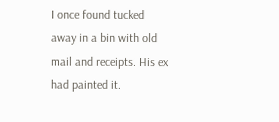I once found tucked away in a bin with old mail and receipts. His ex had painted it.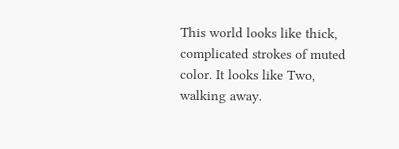This world looks like thick, complicated strokes of muted color. It looks like Two, walking away.